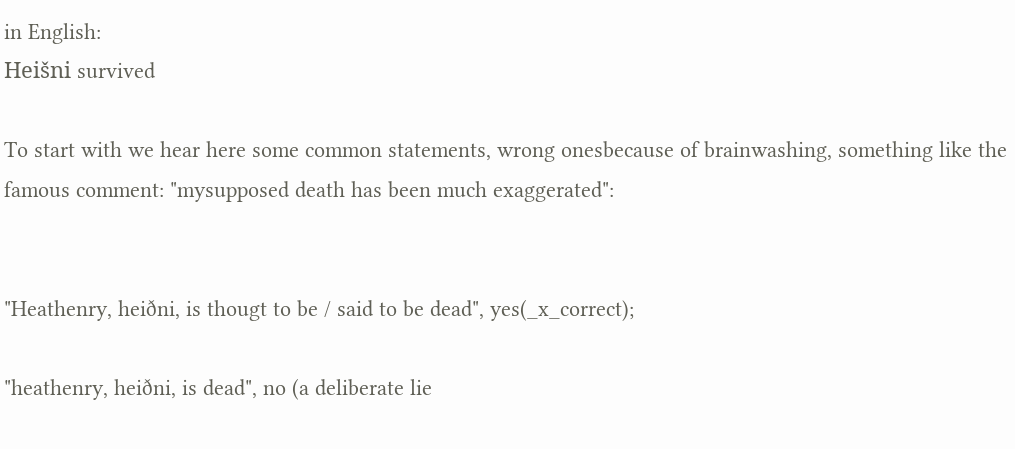in English:
Heišni survived

To start with we hear here some common statements, wrong onesbecause of brainwashing, something like the famous comment: "mysupposed death has been much exaggerated":


"Heathenry, heiðni, is thougt to be / said to be dead", yes(_x_correct);

"heathenry, heiðni, is dead", no (a deliberate lie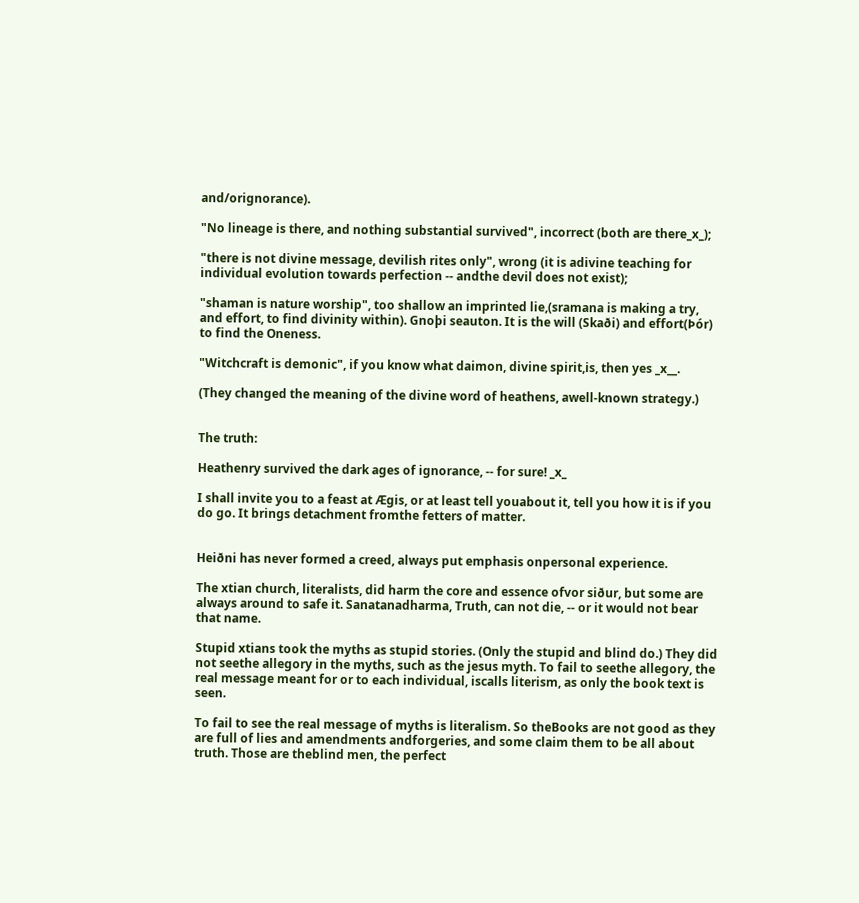and/orignorance).

"No lineage is there, and nothing substantial survived", incorrect (both are there_x_);

"there is not divine message, devilish rites only", wrong (it is adivine teaching for individual evolution towards perfection -- andthe devil does not exist);

"shaman is nature worship", too shallow an imprinted lie,(sramana is making a try, and effort, to find divinity within). Gnoþi seauton. It is the will (Skaði) and effort(Þór) to find the Oneness.

"Witchcraft is demonic", if you know what daimon, divine spirit,is, then yes _x__.

(They changed the meaning of the divine word of heathens, awell-known strategy.)


The truth:

Heathenry survived the dark ages of ignorance, -- for sure! _x_

I shall invite you to a feast at Ægis, or at least tell youabout it, tell you how it is if you do go. It brings detachment fromthe fetters of matter.


Heiðni has never formed a creed, always put emphasis onpersonal experience.

The xtian church, literalists, did harm the core and essence ofvor siður, but some are always around to safe it. Sanatanadharma, Truth, can not die, -- or it would not bear that name.

Stupid xtians took the myths as stupid stories. (Only the stupid and blind do.) They did not seethe allegory in the myths, such as the jesus myth. To fail to seethe allegory, the real message meant for or to each individual, iscalls literism, as only the book text is seen.

To fail to see the real message of myths is literalism. So theBooks are not good as they are full of lies and amendments andforgeries, and some claim them to be all about truth. Those are theblind men, the perfect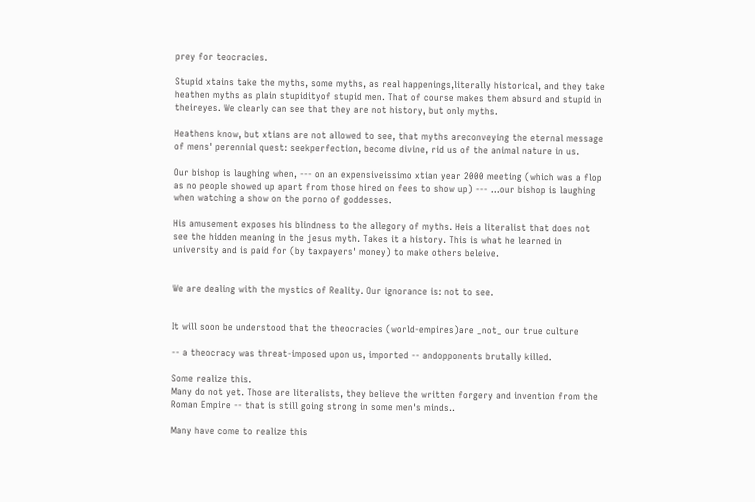prey for teocracies.

Stupid xtains take the myths, some myths, as real happenings,literally historical, and they take heathen myths as plain stupidityof stupid men. That of course makes them absurd and stupid in theireyes. We clearly can see that they are not history, but only myths.

Heathens know, but xtians are not allowed to see, that myths areconveying the eternal message of mens' perennial quest: seekperfection, become divine, rid us of the animal nature in us.

Our bishop is laughing when, --- on an expensiveissimo xtian year 2000 meeting (which was a flop as no people showed up apart from those hired on fees to show up) --- ...our bishop is laughing when watching a show on the porno of goddesses.

His amusement exposes his blindness to the allegory of myths. Heis a literalist that does not see the hidden meaning in the jesus myth. Takes it a history. This is what he learned in university and is paid for (by taxpayers' money) to make others beleive.


We are dealing with the mystics of Reality. Our ignorance is: not to see.


It will soon be understood that the theocracies (world-empires)are _not_ our true culture

-- a theocracy was threat-imposed upon us, imported -- andopponents brutally killed.

Some realize this.
Many do not yet. Those are literalists, they believe the written forgery and invention from the Roman Empire -- that is still going strong in some men's minds..

Many have come to realize this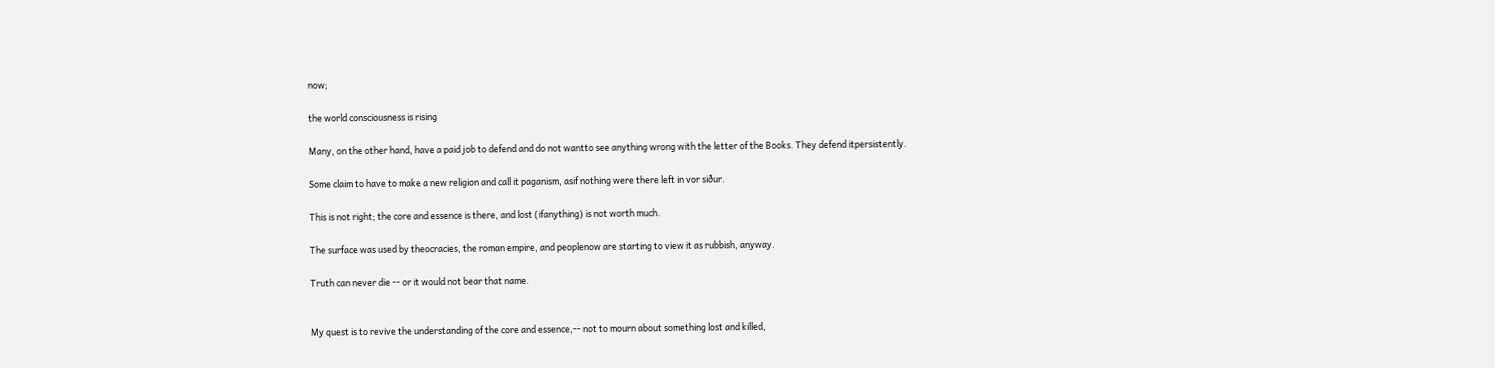now;

the world consciousness is rising

Many, on the other hand, have a paid job to defend and do not wantto see anything wrong with the letter of the Books. They defend itpersistently.

Some claim to have to make a new religion and call it paganism, asif nothing were there left in vor siður.

This is not right; the core and essence is there, and lost (ifanything) is not worth much.

The surface was used by theocracies, the roman empire, and peoplenow are starting to view it as rubbish, anyway.

Truth can never die -- or it would not bear that name.


My quest is to revive the understanding of the core and essence,-- not to mourn about something lost and killed,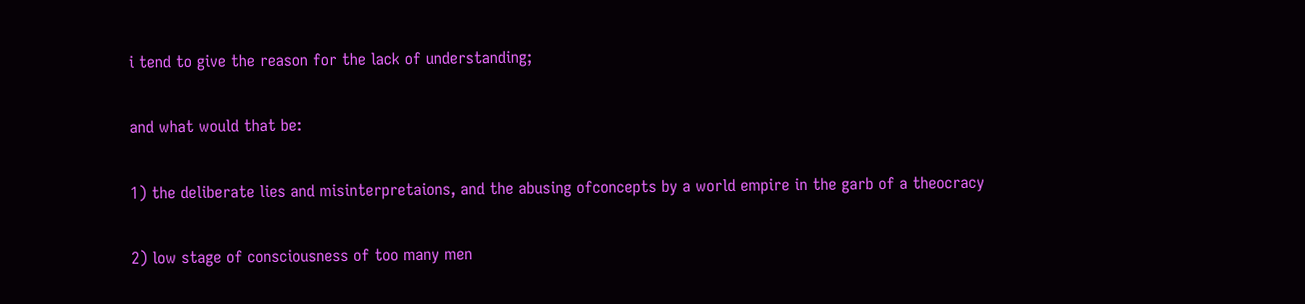i tend to give the reason for the lack of understanding;

and what would that be:

1) the deliberate lies and misinterpretaions, and the abusing ofconcepts by a world empire in the garb of a theocracy

2) low stage of consciousness of too many men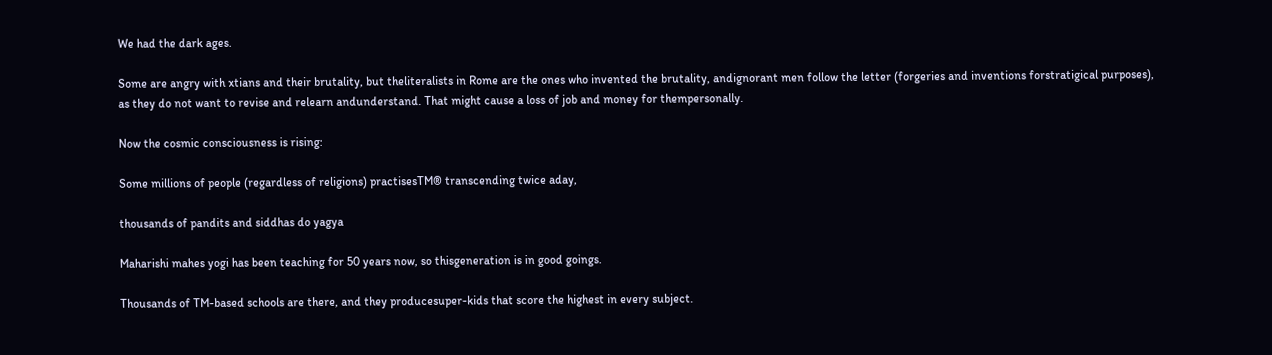We had the dark ages.

Some are angry with xtians and their brutality, but theliteralists in Rome are the ones who invented the brutality, andignorant men follow the letter (forgeries and inventions forstratigical purposes), as they do not want to revise and relearn andunderstand. That might cause a loss of job and money for thempersonally.

Now the cosmic consciousness is rising:

Some millions of people (regardless of religions) practisesTM® transcending twice aday,

thousands of pandits and siddhas do yagya

Maharishi mahes yogi has been teaching for 50 years now, so thisgeneration is in good goings.

Thousands of TM-based schools are there, and they producesuper-kids that score the highest in every subject.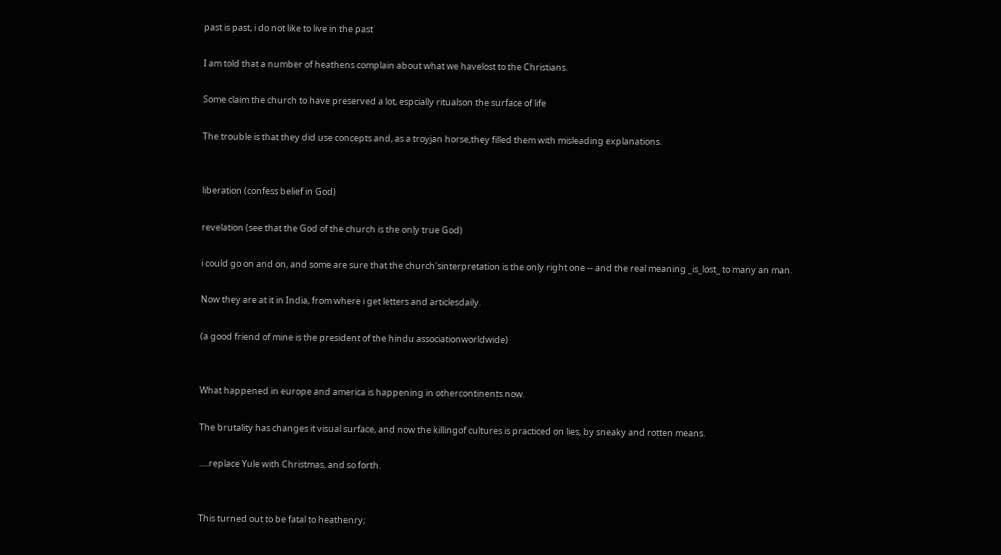past is past, i do not like to live in the past

I am told that a number of heathens complain about what we havelost to the Christians.

Some claim the church to have preserved a lot, espcially ritualson the surface of life

The trouble is that they did use concepts and, as a troyjan horse,they filled them with misleading explanations.


liberation (confess belief in God)

revelation (see that the God of the church is the only true God)

i could go on and on, and some are sure that the church'sinterpretation is the only right one -- and the real meaning _is_lost_ to many an man.

Now they are at it in India, from where i get letters and articlesdaily.

(a good friend of mine is the president of the hindu associationworldwide)


What happened in europe and america is happening in othercontinents now.

The brutality has changes it visual surface, and now the killingof cultures is practiced on lies, by sneaky and rotten means.

.....replace Yule with Christmas, and so forth.


This turned out to be fatal to heathenry;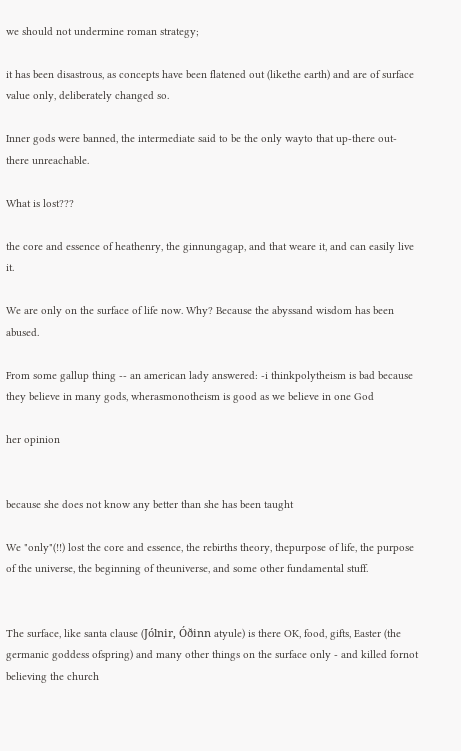we should not undermine roman strategy;

it has been disastrous, as concepts have been flatened out (likethe earth) and are of surface value only, deliberately changed so.

Inner gods were banned, the intermediate said to be the only wayto that up-there out-there unreachable.

What is lost???

the core and essence of heathenry, the ginnungagap, and that weare it, and can easily live it.

We are only on the surface of life now. Why? Because the abyssand wisdom has been abused.

From some gallup thing -- an american lady answered: -i thinkpolytheism is bad because they believe in many gods, wherasmonotheism is good as we believe in one God

her opinion


because she does not know any better than she has been taught

We "only"(!!) lost the core and essence, the rebirths theory, thepurpose of life, the purpose of the universe, the beginning of theuniverse, and some other fundamental stuff.


The surface, like santa clause (Jólnir, Óðinn atyule) is there OK, food, gifts, Easter (the germanic goddess ofspring) and many other things on the surface only - and killed fornot believing the church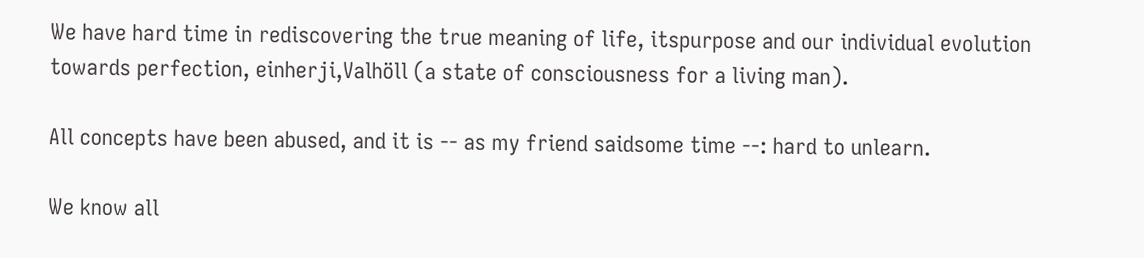We have hard time in rediscovering the true meaning of life, itspurpose and our individual evolution towards perfection, einherji,Valhöll (a state of consciousness for a living man).

All concepts have been abused, and it is -- as my friend saidsome time --: hard to unlearn.

We know all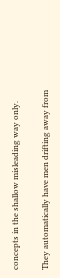concepts in the shallow misleading way only.

They automatically have men drifting away from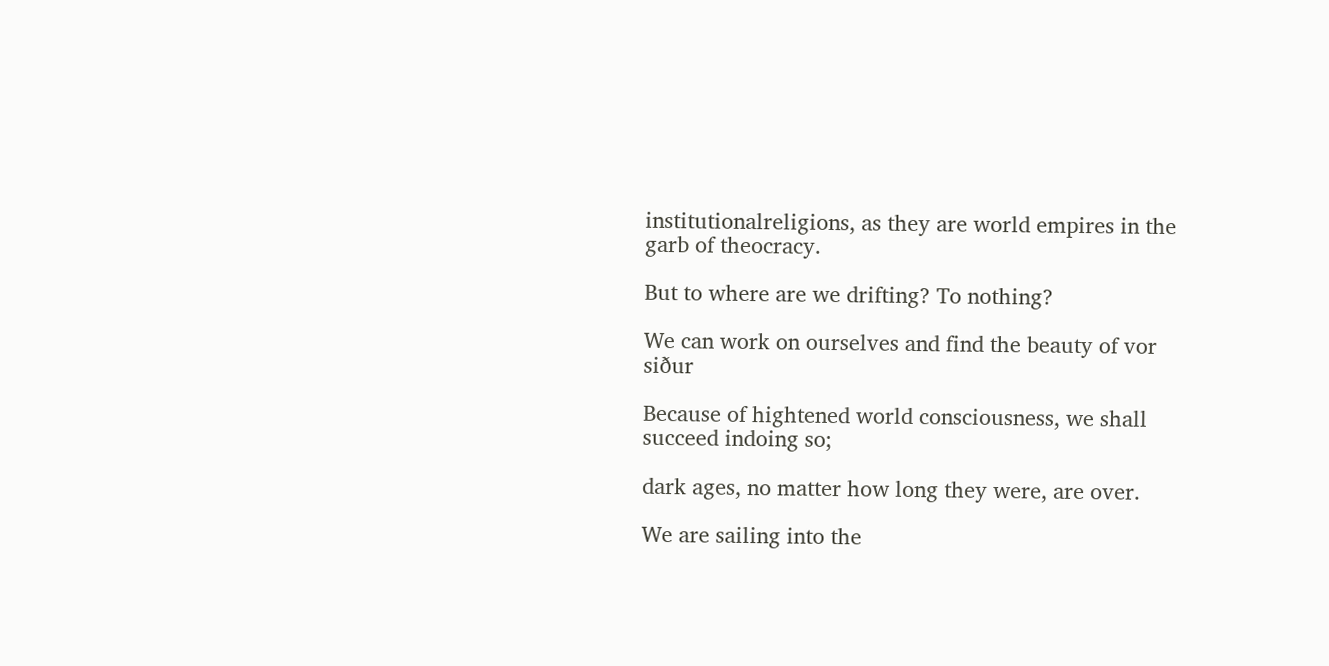institutionalreligions, as they are world empires in the garb of theocracy.

But to where are we drifting? To nothing?

We can work on ourselves and find the beauty of vor siður

Because of hightened world consciousness, we shall succeed indoing so;

dark ages, no matter how long they were, are over.

We are sailing into the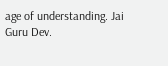age of understanding. Jai Guru Dev.